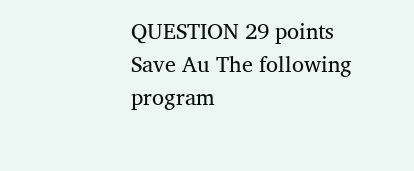QUESTION 29 points Save Au The following program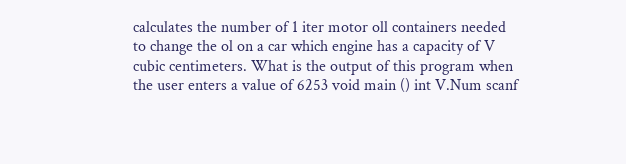calculates the number of 1 iter motor oll containers needed to change the ol on a car which engine has a capacity of V cubic centimeters. What is the output of this program when the user enters a value of 6253 void main () int V.Num scanf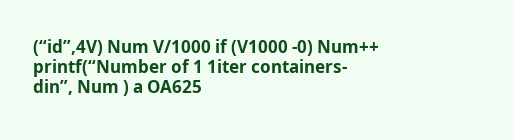(“id”,4V) Num V/1000 if (V1000 -0) Num++ printf(“Number of 1 1iter containers- din”, Num ) a OA625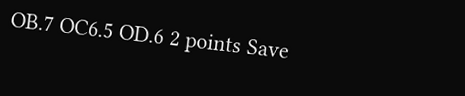OB.7 OC6.5 OD.6 2 points Save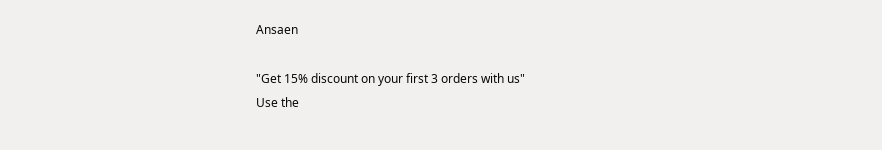Ansaen

"Get 15% discount on your first 3 orders with us"
Use the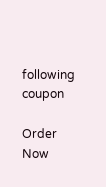following coupon

Order Now